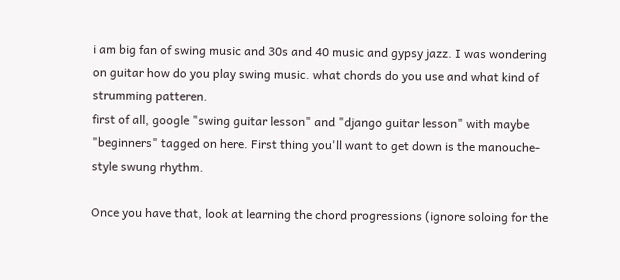i am big fan of swing music and 30s and 40 music and gypsy jazz. I was wondering on guitar how do you play swing music. what chords do you use and what kind of strumming patteren.
first of all, google "swing guitar lesson" and "django guitar lesson" with maybe "beginners" tagged on here. First thing you'll want to get down is the manouche-style swung rhythm.

Once you have that, look at learning the chord progressions (ignore soloing for the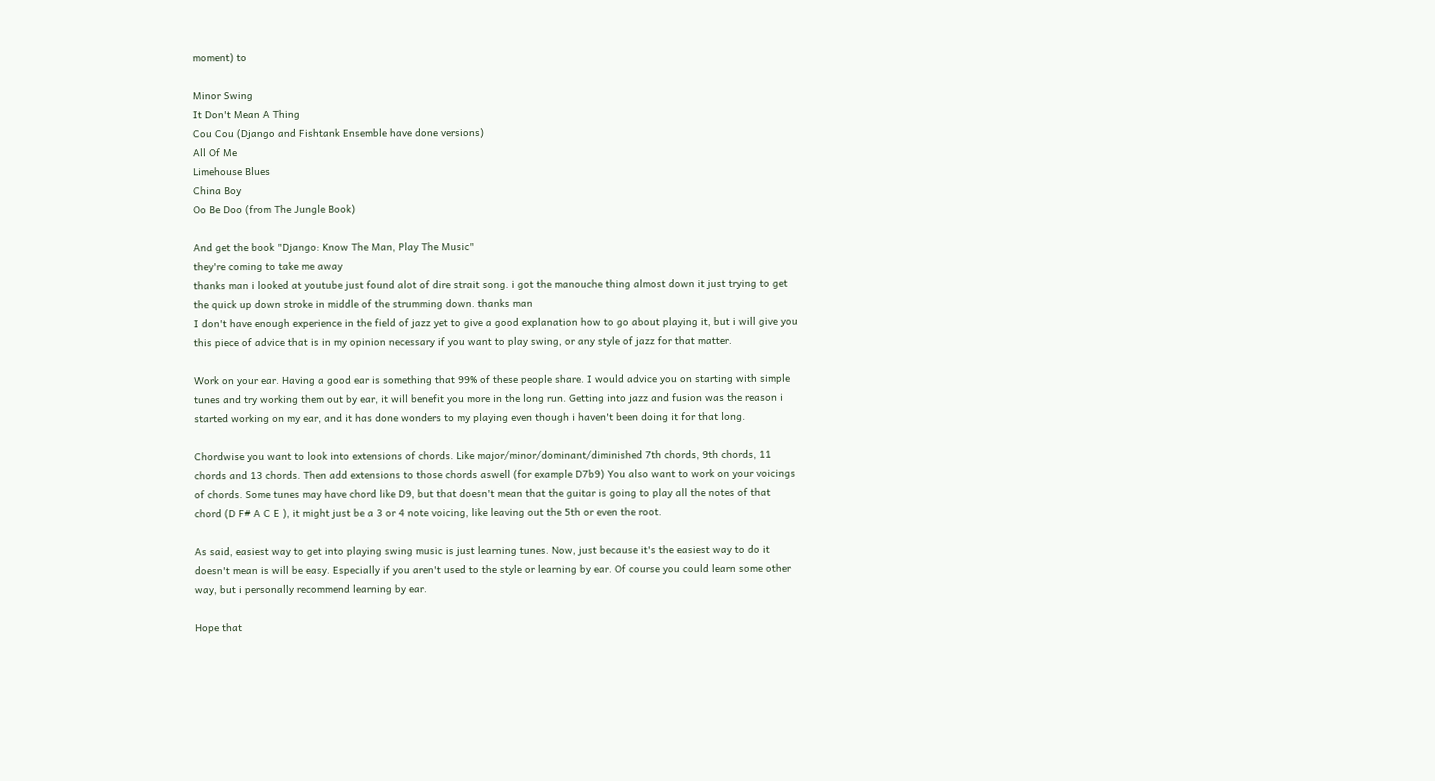moment) to

Minor Swing
It Don't Mean A Thing
Cou Cou (Django and Fishtank Ensemble have done versions)
All Of Me
Limehouse Blues
China Boy
Oo Be Doo (from The Jungle Book)

And get the book "Django: Know The Man, Play The Music"
they're coming to take me away
thanks man i looked at youtube just found alot of dire strait song. i got the manouche thing almost down it just trying to get the quick up down stroke in middle of the strumming down. thanks man
I don't have enough experience in the field of jazz yet to give a good explanation how to go about playing it, but i will give you this piece of advice that is in my opinion necessary if you want to play swing, or any style of jazz for that matter.

Work on your ear. Having a good ear is something that 99% of these people share. I would advice you on starting with simple tunes and try working them out by ear, it will benefit you more in the long run. Getting into jazz and fusion was the reason i started working on my ear, and it has done wonders to my playing even though i haven't been doing it for that long.

Chordwise you want to look into extensions of chords. Like major/minor/dominant/diminished 7th chords, 9th chords, 11 chords and 13 chords. Then add extensions to those chords aswell (for example D7b9) You also want to work on your voicings of chords. Some tunes may have chord like D9, but that doesn't mean that the guitar is going to play all the notes of that chord (D F# A C E ), it might just be a 3 or 4 note voicing, like leaving out the 5th or even the root.

As said, easiest way to get into playing swing music is just learning tunes. Now, just because it's the easiest way to do it doesn't mean is will be easy. Especially if you aren't used to the style or learning by ear. Of course you could learn some other way, but i personally recommend learning by ear.

Hope that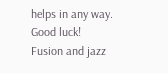helps in any way.
Good luck!
Fusion and jazz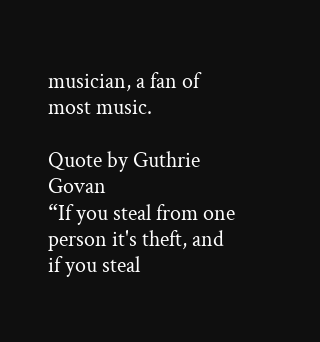musician, a fan of most music.

Quote by Guthrie Govan
“If you steal from one person it's theft, and if you steal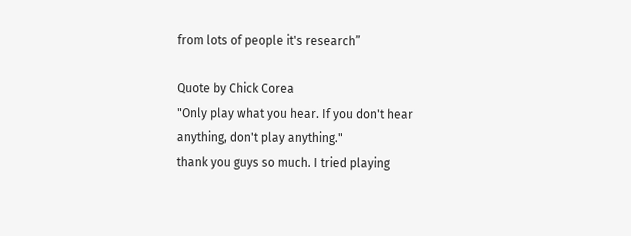from lots of people it's research”

Quote by Chick Corea
"Only play what you hear. If you don't hear anything, don't play anything."
thank you guys so much. I tried playing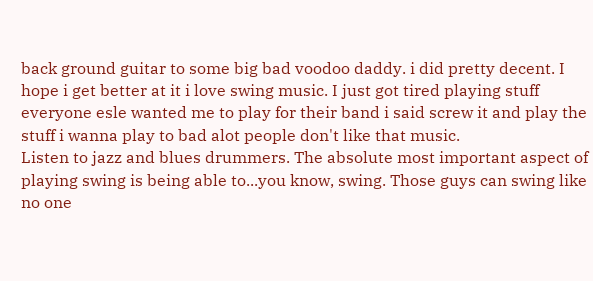back ground guitar to some big bad voodoo daddy. i did pretty decent. I hope i get better at it i love swing music. I just got tired playing stuff everyone esle wanted me to play for their band i said screw it and play the stuff i wanna play to bad alot people don't like that music.
Listen to jazz and blues drummers. The absolute most important aspect of playing swing is being able to...you know, swing. Those guys can swing like no one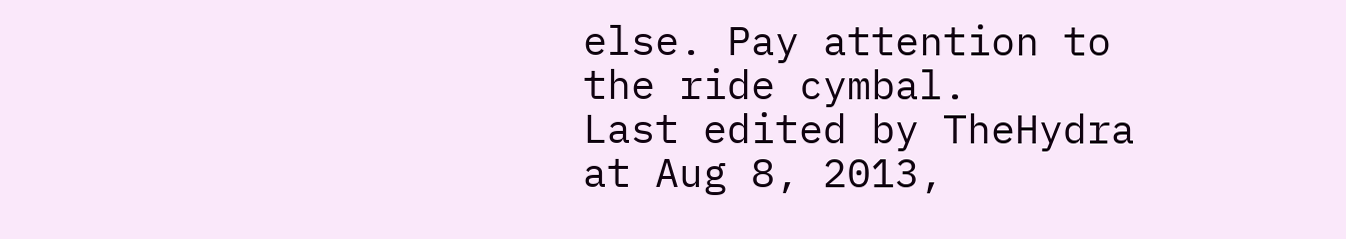else. Pay attention to the ride cymbal.
Last edited by TheHydra at Aug 8, 2013,